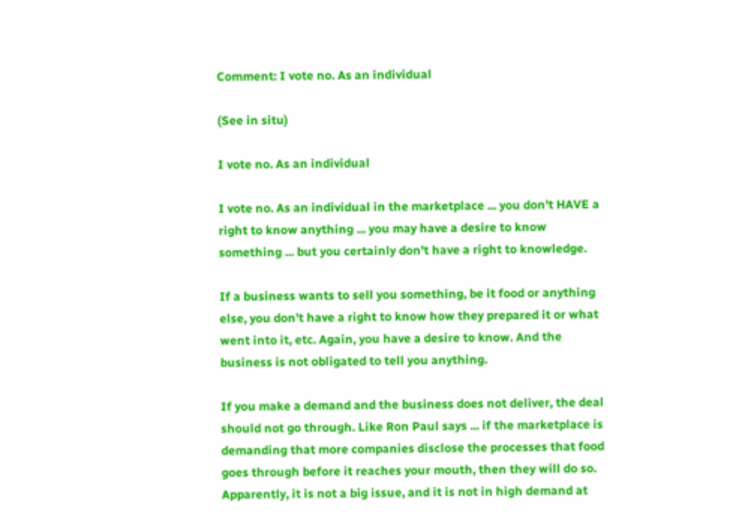Comment: I vote no. As an individual

(See in situ)

I vote no. As an individual

I vote no. As an individual in the marketplace ... you don't HAVE a right to know anything ... you may have a desire to know something ... but you certainly don't have a right to knowledge.

If a business wants to sell you something, be it food or anything else, you don't have a right to know how they prepared it or what went into it, etc. Again, you have a desire to know. And the business is not obligated to tell you anything.

If you make a demand and the business does not deliver, the deal should not go through. Like Ron Paul says ... if the marketplace is demanding that more companies disclose the processes that food goes through before it reaches your mouth, then they will do so. Apparently, it is not a big issue, and it is not in high demand at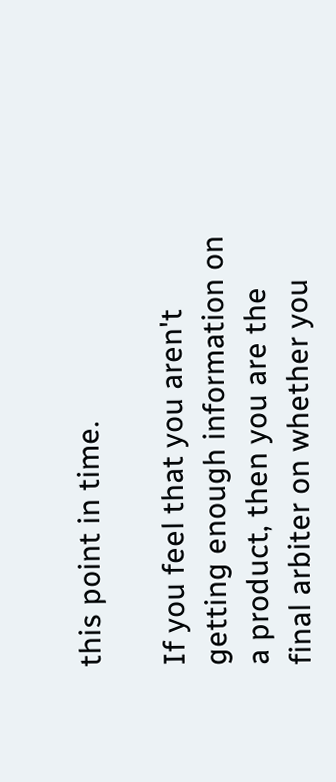this point in time.

If you feel that you aren't getting enough information on a product, then you are the final arbiter on whether you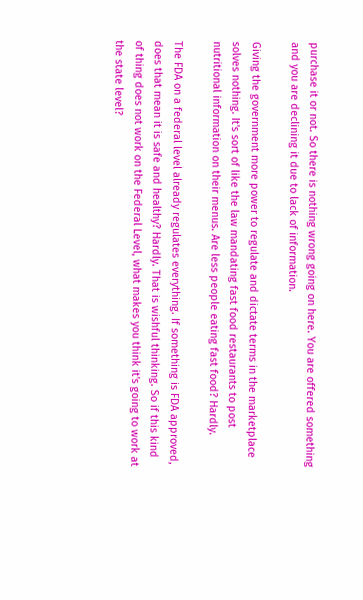purchase it or not. So there is nothing wrong going on here. You are offered something and you are declining it due to lack of information.

Giving the government more power to regulate and dictate terms in the marketplace solves nothing. It's sort of like the law mandating fast food restaurants to post nutritional information on their menus. Are less people eating fast food? Hardly.

The FDA on a federal level already regulates everything. If something is FDA approved, does that mean it is safe and healthy? Hardly. That is wishful thinking. So if this kind of thing does not work on the Federal Level, what makes you think it's going to work at the state level?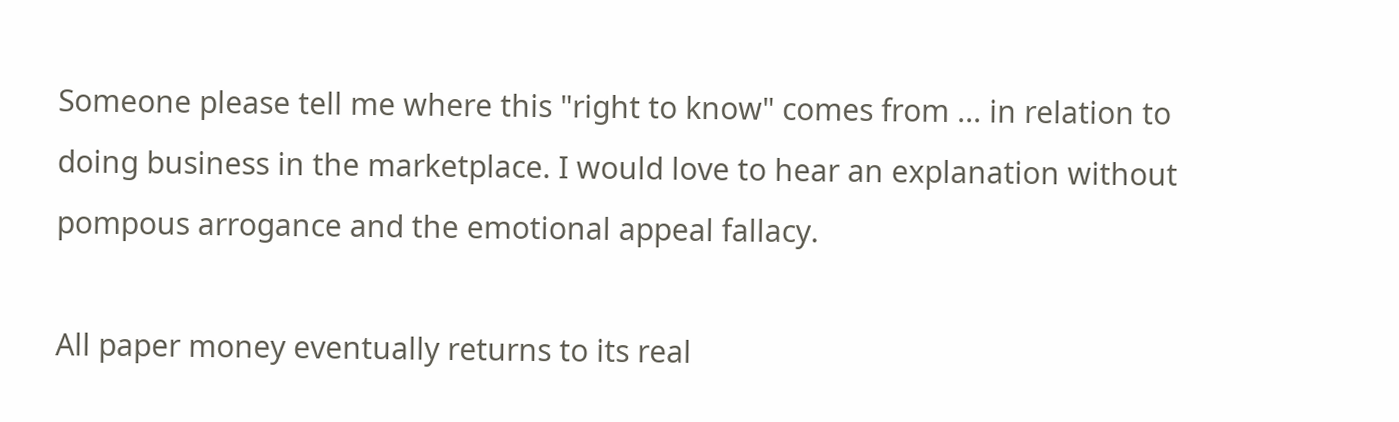Someone please tell me where this "right to know" comes from ... in relation to doing business in the marketplace. I would love to hear an explanation without pompous arrogance and the emotional appeal fallacy.

All paper money eventually returns to its real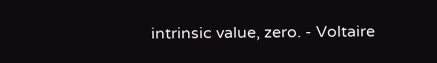intrinsic value, zero. - Voltaire